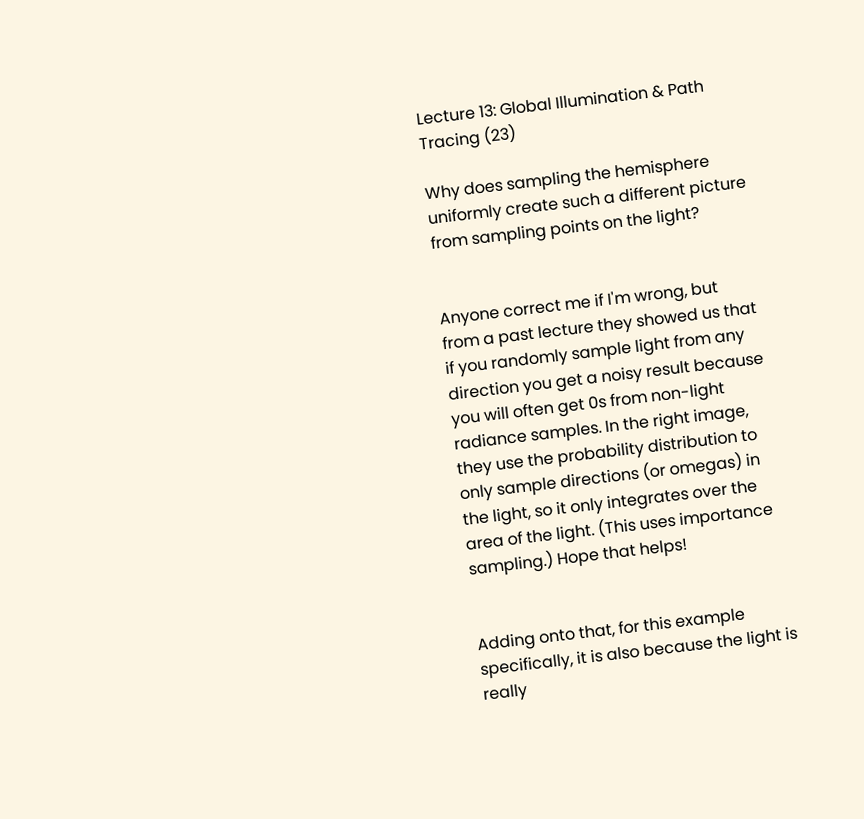Lecture 13: Global Illumination & Path Tracing (23)

Why does sampling the hemisphere uniformly create such a different picture from sampling points on the light?


Anyone correct me if I'm wrong, but from a past lecture they showed us that if you randomly sample light from any direction you get a noisy result because you will often get 0s from non-light radiance samples. In the right image, they use the probability distribution to only sample directions (or omegas) in the light, so it only integrates over the area of the light. (This uses importance sampling.) Hope that helps!


Adding onto that, for this example specifically, it is also because the light is really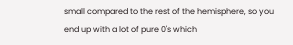small compared to the rest of the hemisphere, so you end up with a lot of pure 0's which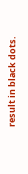result in black dots.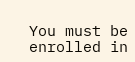You must be enrolled in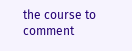the course to comment